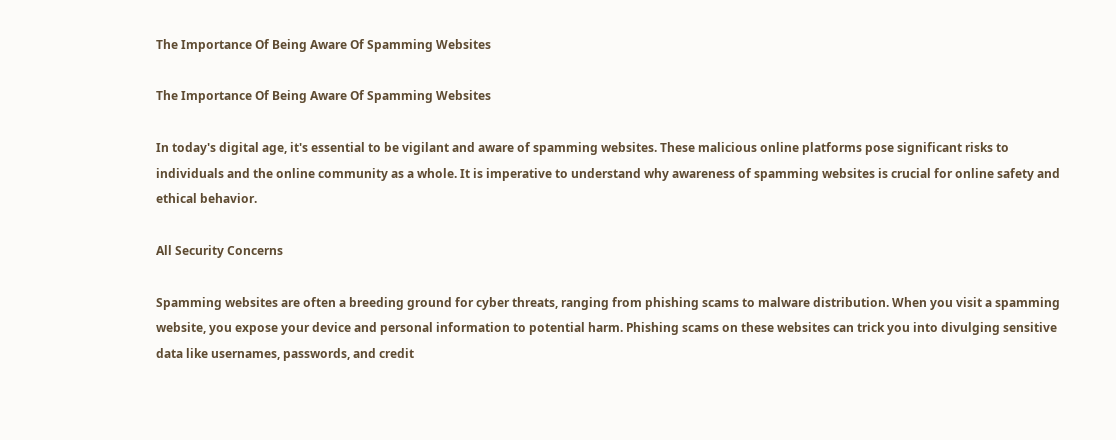The Importance Of Being Aware Of Spamming Websites

The Importance Of Being Aware Of Spamming Websites

In today's digital age, it's essential to be vigilant and aware of spamming websites. These malicious online platforms pose significant risks to individuals and the online community as a whole. It is imperative to understand why awareness of spamming websites is crucial for online safety and ethical behavior.

All Security Concerns

Spamming websites are often a breeding ground for cyber threats, ranging from phishing scams to malware distribution. When you visit a spamming website, you expose your device and personal information to potential harm. Phishing scams on these websites can trick you into divulging sensitive data like usernames, passwords, and credit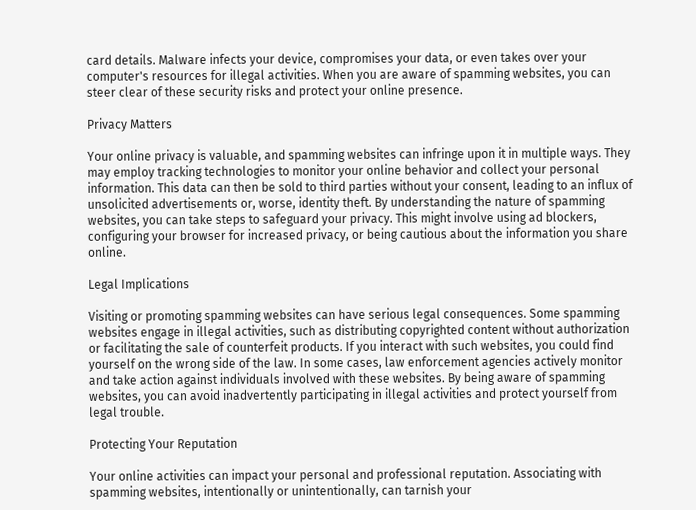card details. Malware infects your device, compromises your data, or even takes over your computer's resources for illegal activities. When you are aware of spamming websites, you can steer clear of these security risks and protect your online presence.

Privacy Matters

Your online privacy is valuable, and spamming websites can infringe upon it in multiple ways. They may employ tracking technologies to monitor your online behavior and collect your personal information. This data can then be sold to third parties without your consent, leading to an influx of unsolicited advertisements or, worse, identity theft. By understanding the nature of spamming websites, you can take steps to safeguard your privacy. This might involve using ad blockers, configuring your browser for increased privacy, or being cautious about the information you share online.

Legal Implications

Visiting or promoting spamming websites can have serious legal consequences. Some spamming websites engage in illegal activities, such as distributing copyrighted content without authorization or facilitating the sale of counterfeit products. If you interact with such websites, you could find yourself on the wrong side of the law. In some cases, law enforcement agencies actively monitor and take action against individuals involved with these websites. By being aware of spamming websites, you can avoid inadvertently participating in illegal activities and protect yourself from legal trouble.

Protecting Your Reputation

Your online activities can impact your personal and professional reputation. Associating with spamming websites, intentionally or unintentionally, can tarnish your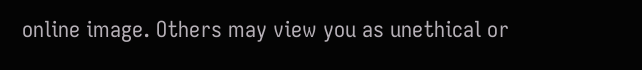online image. Others may view you as unethical or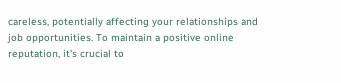careless, potentially affecting your relationships and job opportunities. To maintain a positive online reputation, it's crucial to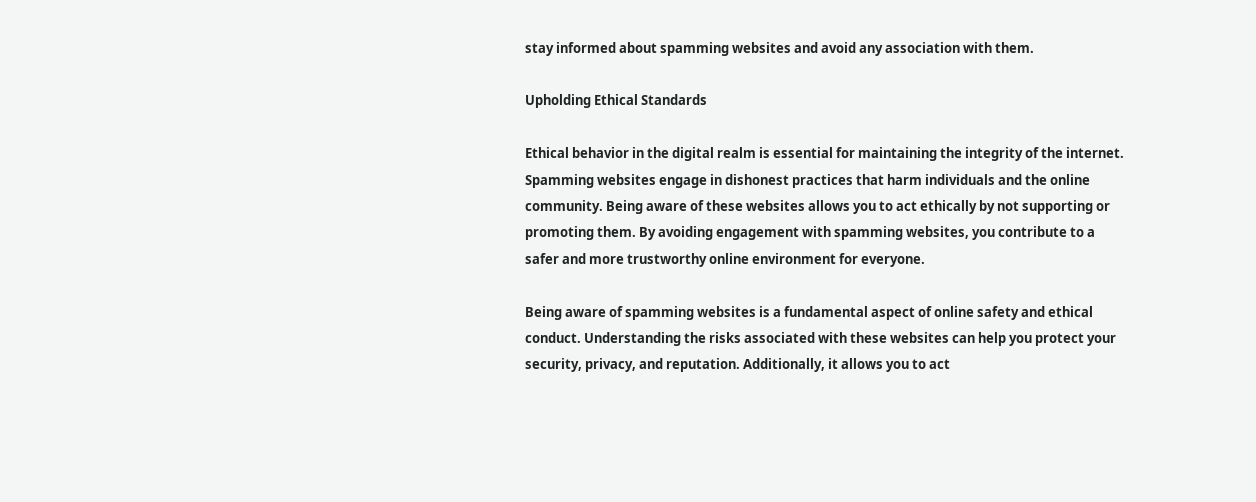stay informed about spamming websites and avoid any association with them.

Upholding Ethical Standards

Ethical behavior in the digital realm is essential for maintaining the integrity of the internet. Spamming websites engage in dishonest practices that harm individuals and the online community. Being aware of these websites allows you to act ethically by not supporting or promoting them. By avoiding engagement with spamming websites, you contribute to a safer and more trustworthy online environment for everyone.

Being aware of spamming websites is a fundamental aspect of online safety and ethical conduct. Understanding the risks associated with these websites can help you protect your security, privacy, and reputation. Additionally, it allows you to act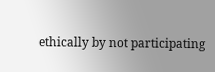ethically by not participating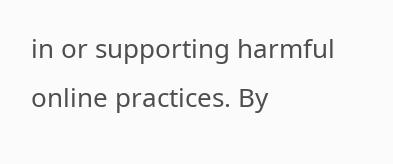in or supporting harmful online practices. By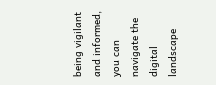being vigilant and informed, you can navigate the digital landscape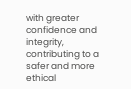with greater confidence and integrity, contributing to a safer and more ethical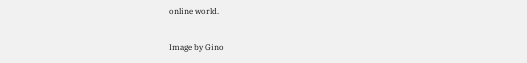online world.

Image by Gino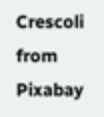Crescoli from Pixabay